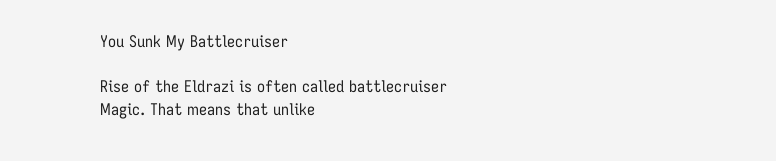You Sunk My Battlecruiser

Rise of the Eldrazi is often called battlecruiser Magic. That means that unlike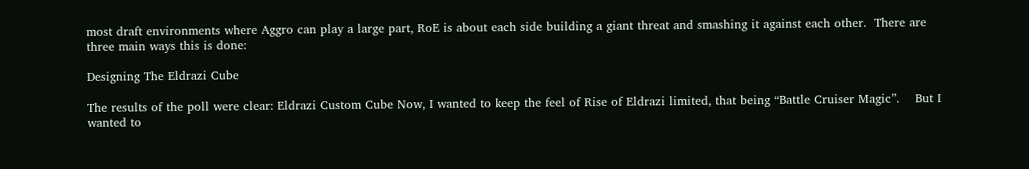most draft environments where Aggro can play a large part, RoE is about each side building a giant threat and smashing it against each other.  There are three main ways this is done:

Designing The Eldrazi Cube

The results of the poll were clear: Eldrazi Custom Cube Now, I wanted to keep the feel of Rise of Eldrazi limited, that being “Battle Cruiser Magic”.    But I wanted to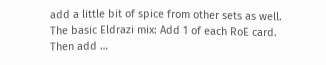add a little bit of spice from other sets as well. The basic Eldrazi mix: Add 1 of each RoE card. Then add …